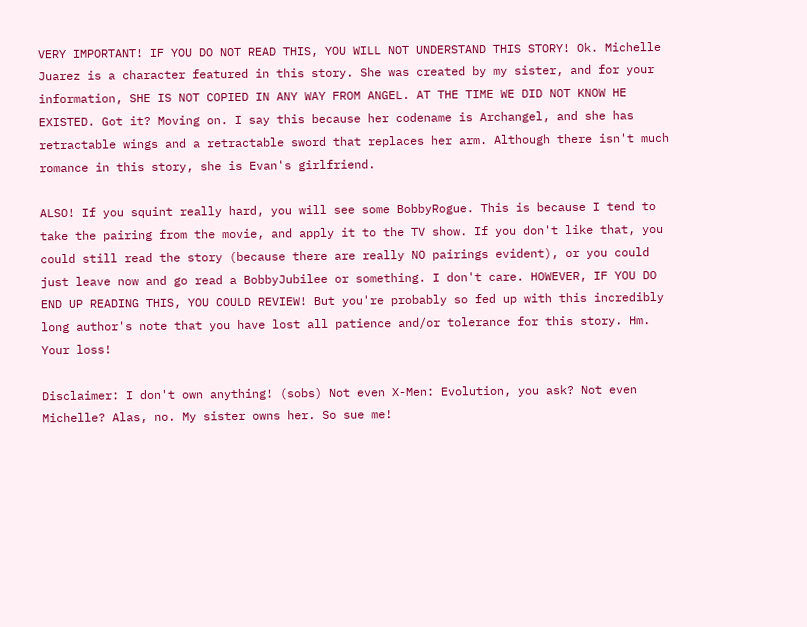VERY IMPORTANT! IF YOU DO NOT READ THIS, YOU WILL NOT UNDERSTAND THIS STORY! Ok. Michelle Juarez is a character featured in this story. She was created by my sister, and for your information, SHE IS NOT COPIED IN ANY WAY FROM ANGEL. AT THE TIME WE DID NOT KNOW HE EXISTED. Got it? Moving on. I say this because her codename is Archangel, and she has retractable wings and a retractable sword that replaces her arm. Although there isn't much romance in this story, she is Evan's girlfriend.

ALSO! If you squint really hard, you will see some BobbyRogue. This is because I tend to take the pairing from the movie, and apply it to the TV show. If you don't like that, you could still read the story (because there are really NO pairings evident), or you could just leave now and go read a BobbyJubilee or something. I don't care. HOWEVER, IF YOU DO END UP READING THIS, YOU COULD REVIEW! But you're probably so fed up with this incredibly long author's note that you have lost all patience and/or tolerance for this story. Hm. Your loss!

Disclaimer: I don't own anything! (sobs) Not even X-Men: Evolution, you ask? Not even Michelle? Alas, no. My sister owns her. So sue me!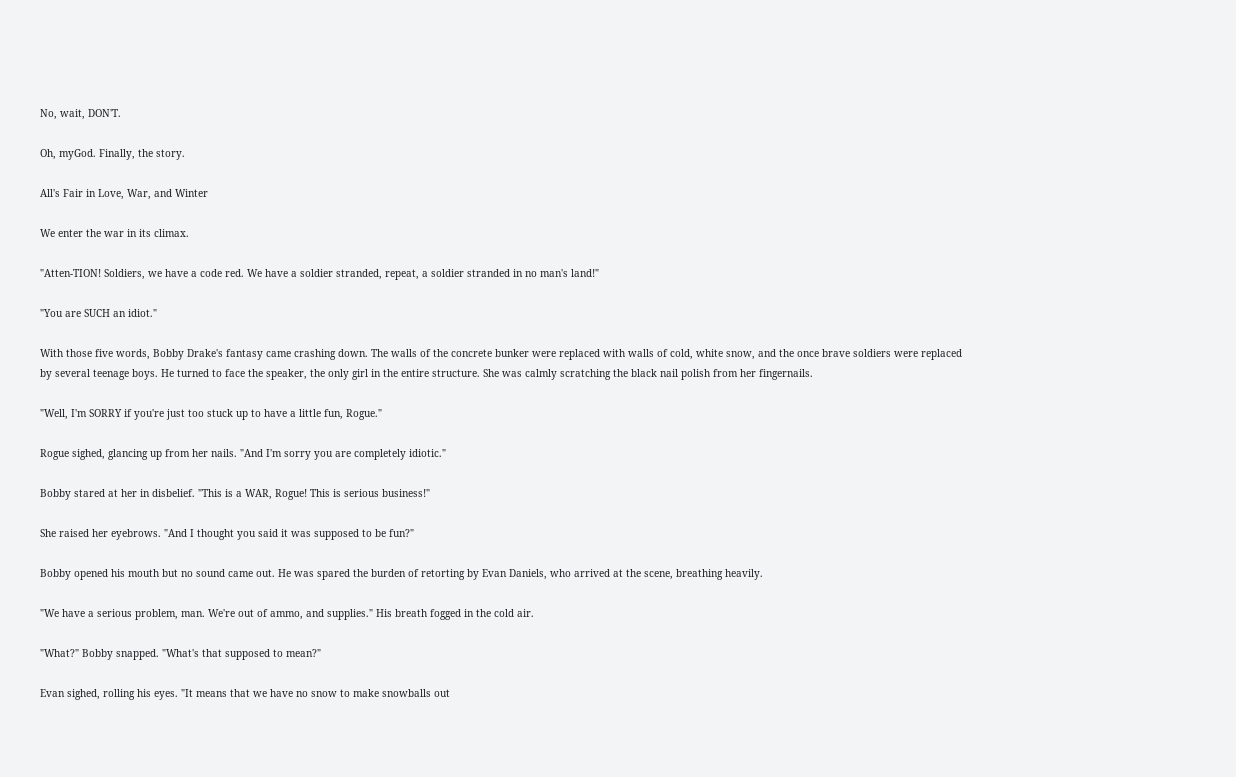No, wait, DON'T.

Oh, myGod. Finally, the story.

All's Fair in Love, War, and Winter

We enter the war in its climax.

"Atten-TION! Soldiers, we have a code red. We have a soldier stranded, repeat, a soldier stranded in no man's land!"

"You are SUCH an idiot."

With those five words, Bobby Drake's fantasy came crashing down. The walls of the concrete bunker were replaced with walls of cold, white snow, and the once brave soldiers were replaced by several teenage boys. He turned to face the speaker, the only girl in the entire structure. She was calmly scratching the black nail polish from her fingernails.

"Well, I'm SORRY if you're just too stuck up to have a little fun, Rogue."

Rogue sighed, glancing up from her nails. "And I'm sorry you are completely idiotic."

Bobby stared at her in disbelief. "This is a WAR, Rogue! This is serious business!"

She raised her eyebrows. "And I thought you said it was supposed to be fun?"

Bobby opened his mouth but no sound came out. He was spared the burden of retorting by Evan Daniels, who arrived at the scene, breathing heavily.

"We have a serious problem, man. We're out of ammo, and supplies." His breath fogged in the cold air.

"What?" Bobby snapped. "What's that supposed to mean?"

Evan sighed, rolling his eyes. "It means that we have no snow to make snowballs out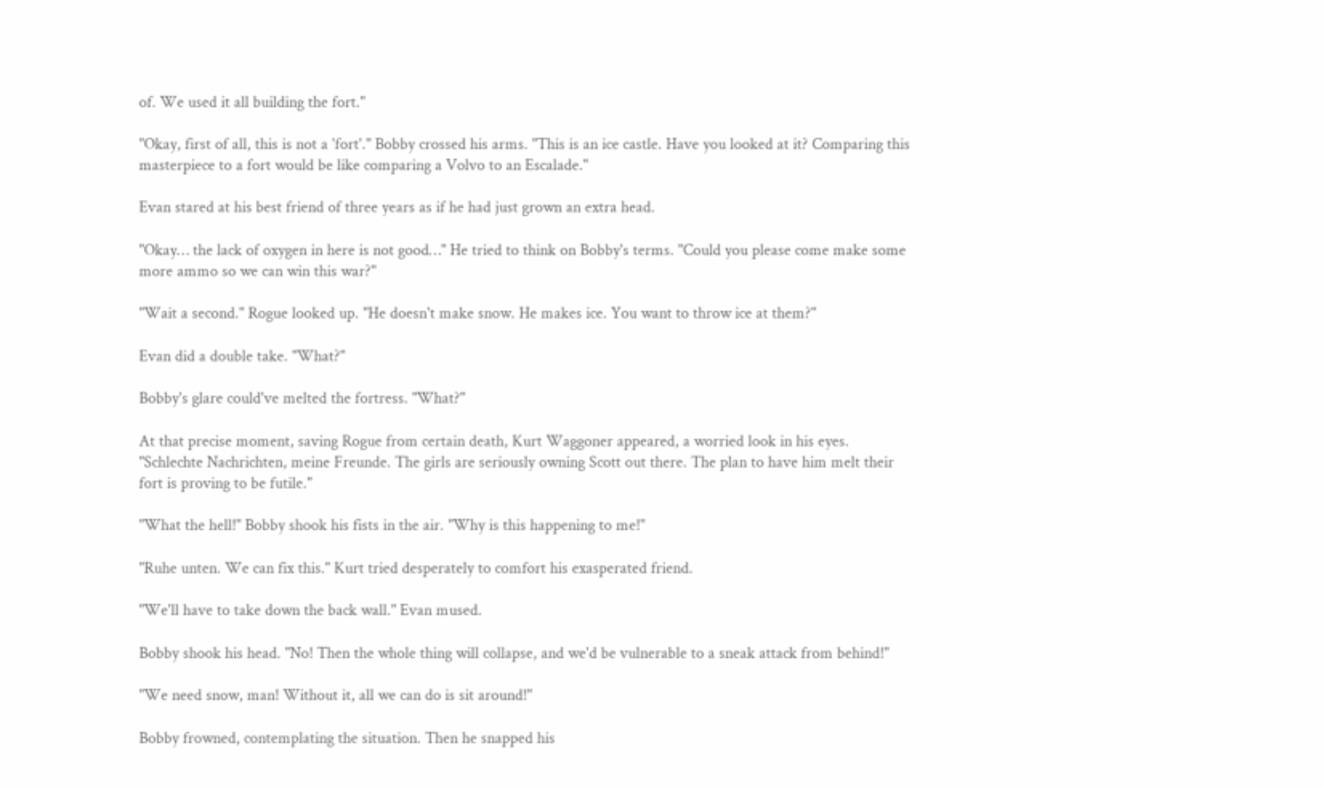of. We used it all building the fort."

"Okay, first of all, this is not a 'fort'." Bobby crossed his arms. "This is an ice castle. Have you looked at it? Comparing this masterpiece to a fort would be like comparing a Volvo to an Escalade."

Evan stared at his best friend of three years as if he had just grown an extra head.

"Okay… the lack of oxygen in here is not good…" He tried to think on Bobby's terms. "Could you please come make some more ammo so we can win this war?"

"Wait a second." Rogue looked up. "He doesn't make snow. He makes ice. You want to throw ice at them?"

Evan did a double take. "What?"

Bobby's glare could've melted the fortress. "What?"

At that precise moment, saving Rogue from certain death, Kurt Waggoner appeared, a worried look in his eyes. "Schlechte Nachrichten, meine Freunde. The girls are seriously owning Scott out there. The plan to have him melt their fort is proving to be futile."

"What the hell!" Bobby shook his fists in the air. "Why is this happening to me!"

"Ruhe unten. We can fix this." Kurt tried desperately to comfort his exasperated friend.

"We'll have to take down the back wall." Evan mused.

Bobby shook his head. "No! Then the whole thing will collapse, and we'd be vulnerable to a sneak attack from behind!"

"We need snow, man! Without it, all we can do is sit around!"

Bobby frowned, contemplating the situation. Then he snapped his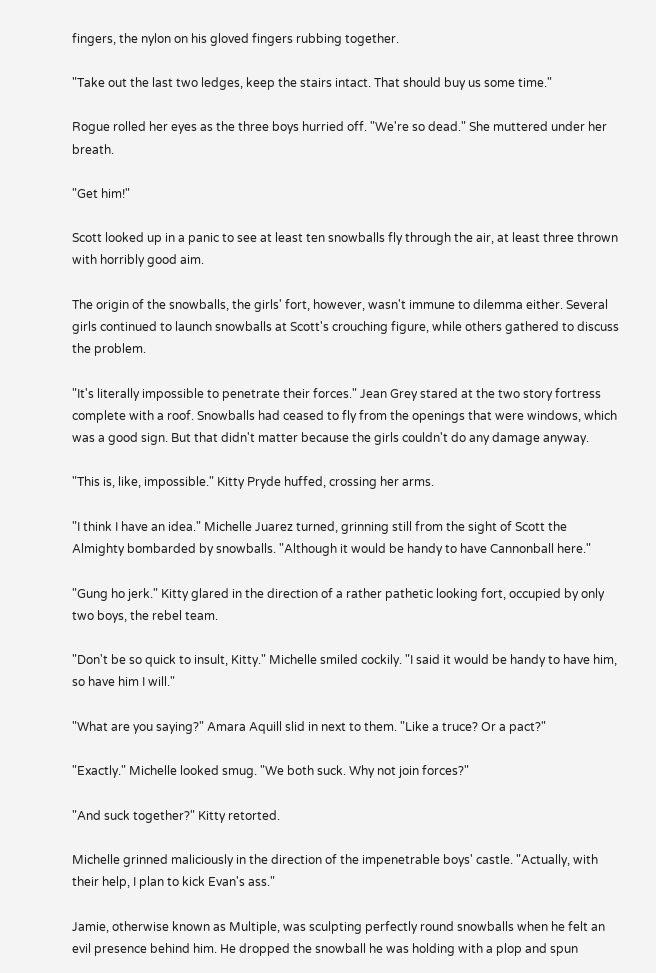fingers, the nylon on his gloved fingers rubbing together.

"Take out the last two ledges, keep the stairs intact. That should buy us some time."

Rogue rolled her eyes as the three boys hurried off. "We're so dead." She muttered under her breath.

"Get him!"

Scott looked up in a panic to see at least ten snowballs fly through the air, at least three thrown with horribly good aim.

The origin of the snowballs, the girls' fort, however, wasn't immune to dilemma either. Several girls continued to launch snowballs at Scott's crouching figure, while others gathered to discuss the problem.

"It's literally impossible to penetrate their forces." Jean Grey stared at the two story fortress complete with a roof. Snowballs had ceased to fly from the openings that were windows, which was a good sign. But that didn't matter because the girls couldn't do any damage anyway.

"This is, like, impossible." Kitty Pryde huffed, crossing her arms.

"I think I have an idea." Michelle Juarez turned, grinning still from the sight of Scott the Almighty bombarded by snowballs. "Although it would be handy to have Cannonball here."

"Gung ho jerk." Kitty glared in the direction of a rather pathetic looking fort, occupied by only two boys, the rebel team.

"Don't be so quick to insult, Kitty." Michelle smiled cockily. "I said it would be handy to have him, so have him I will."

"What are you saying?" Amara Aquill slid in next to them. "Like a truce? Or a pact?"

"Exactly." Michelle looked smug. "We both suck. Why not join forces?"

"And suck together?" Kitty retorted.

Michelle grinned maliciously in the direction of the impenetrable boys' castle. "Actually, with their help, I plan to kick Evan's ass."

Jamie, otherwise known as Multiple, was sculpting perfectly round snowballs when he felt an evil presence behind him. He dropped the snowball he was holding with a plop and spun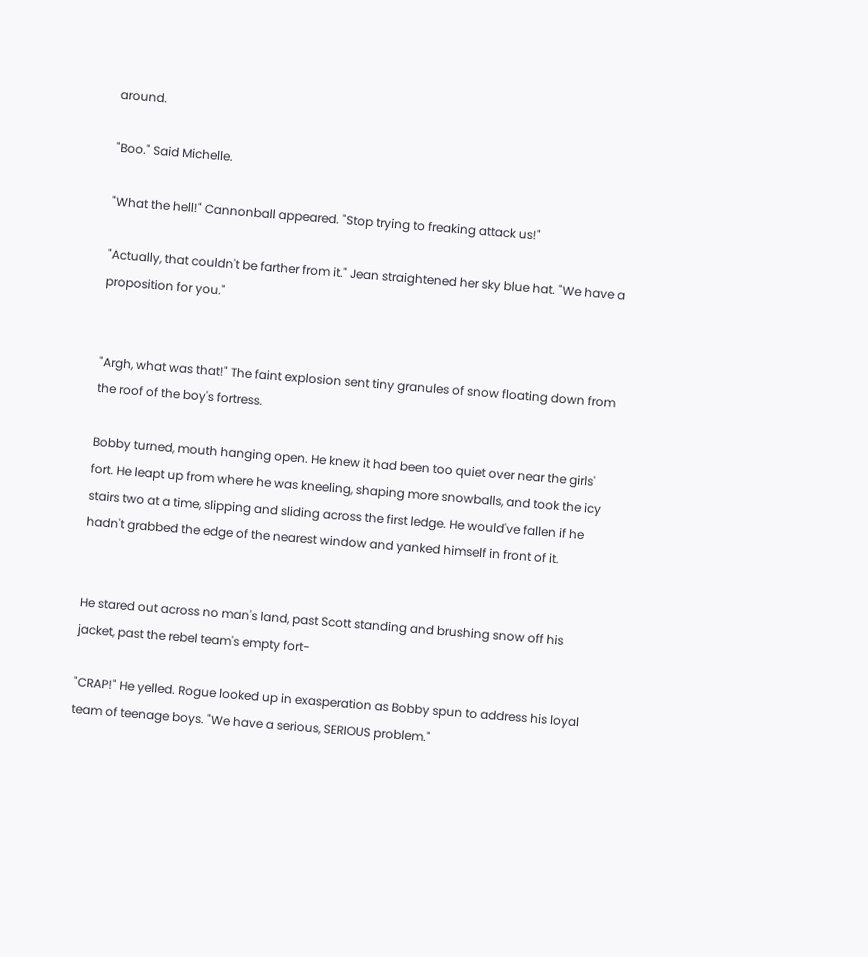around.

"Boo." Said Michelle.

"What the hell!" Cannonball appeared. "Stop trying to freaking attack us!"

"Actually, that couldn't be farther from it." Jean straightened her sky blue hat. "We have a proposition for you."


"Argh, what was that!" The faint explosion sent tiny granules of snow floating down from the roof of the boy's fortress.

Bobby turned, mouth hanging open. He knew it had been too quiet over near the girls' fort. He leapt up from where he was kneeling, shaping more snowballs, and took the icy stairs two at a time, slipping and sliding across the first ledge. He would've fallen if he hadn't grabbed the edge of the nearest window and yanked himself in front of it.


He stared out across no man's land, past Scott standing and brushing snow off his jacket, past the rebel team's empty fort-

"CRAP!" He yelled. Rogue looked up in exasperation as Bobby spun to address his loyal team of teenage boys. "We have a serious, SERIOUS problem."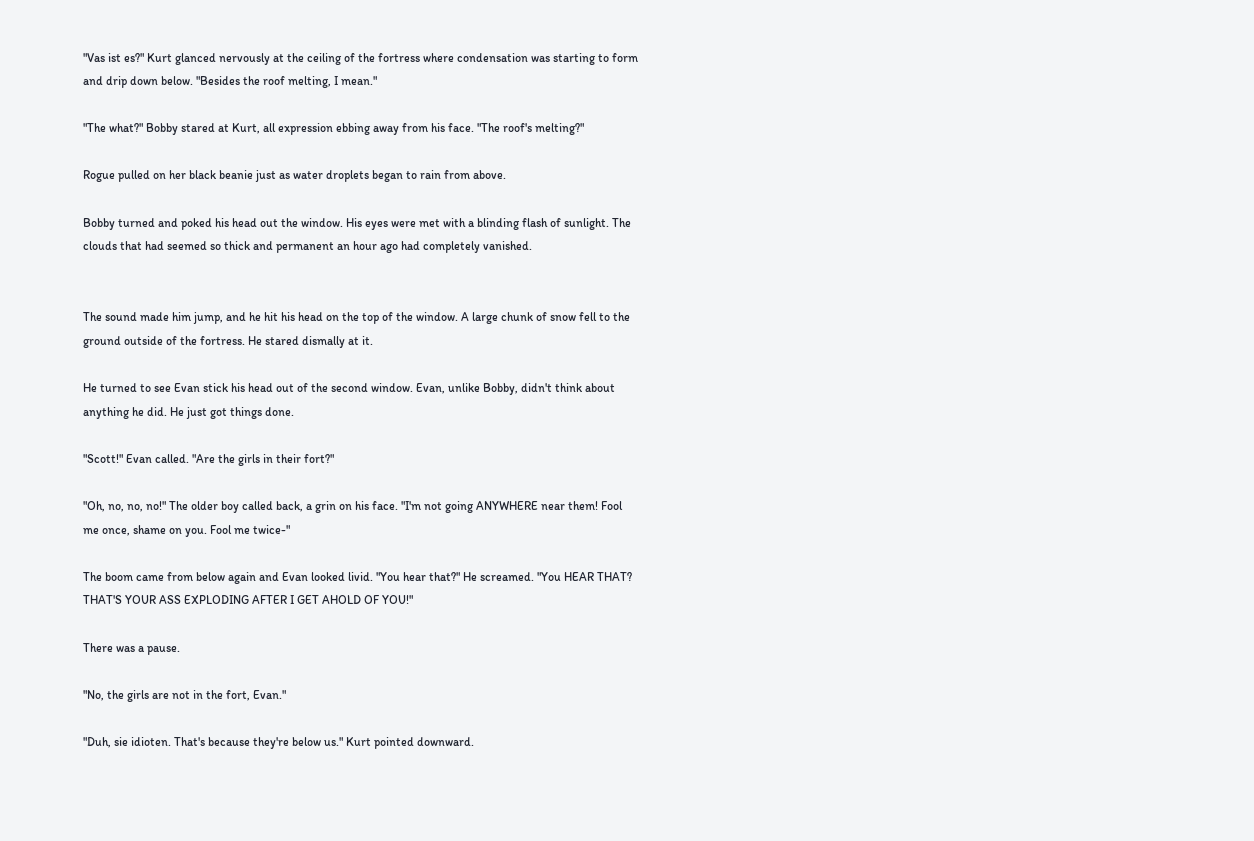"Vas ist es?" Kurt glanced nervously at the ceiling of the fortress where condensation was starting to form and drip down below. "Besides the roof melting, I mean."

"The what?" Bobby stared at Kurt, all expression ebbing away from his face. "The roof's melting?"

Rogue pulled on her black beanie just as water droplets began to rain from above.

Bobby turned and poked his head out the window. His eyes were met with a blinding flash of sunlight. The clouds that had seemed so thick and permanent an hour ago had completely vanished.


The sound made him jump, and he hit his head on the top of the window. A large chunk of snow fell to the ground outside of the fortress. He stared dismally at it.

He turned to see Evan stick his head out of the second window. Evan, unlike Bobby, didn't think about anything he did. He just got things done.

"Scott!" Evan called. "Are the girls in their fort?"

"Oh, no, no, no!" The older boy called back, a grin on his face. "I'm not going ANYWHERE near them! Fool me once, shame on you. Fool me twice-"

The boom came from below again and Evan looked livid. "You hear that?" He screamed. "You HEAR THAT? THAT'S YOUR ASS EXPLODING AFTER I GET AHOLD OF YOU!"

There was a pause.

"No, the girls are not in the fort, Evan."

"Duh, sie idioten. That's because they're below us." Kurt pointed downward.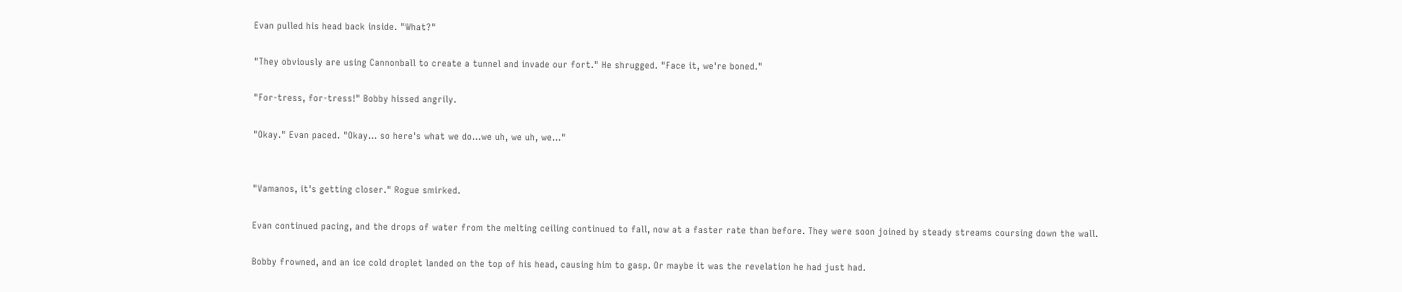Evan pulled his head back inside. "What?"

"They obviously are using Cannonball to create a tunnel and invade our fort." He shrugged. "Face it, we're boned."

"For-tress, for-tress!" Bobby hissed angrily.

"Okay." Evan paced. "Okay… so here's what we do…we uh, we uh, we…"


"Vamanos, it's getting closer." Rogue smirked.

Evan continued pacing, and the drops of water from the melting ceiling continued to fall, now at a faster rate than before. They were soon joined by steady streams coursing down the wall.

Bobby frowned, and an ice cold droplet landed on the top of his head, causing him to gasp. Or maybe it was the revelation he had just had.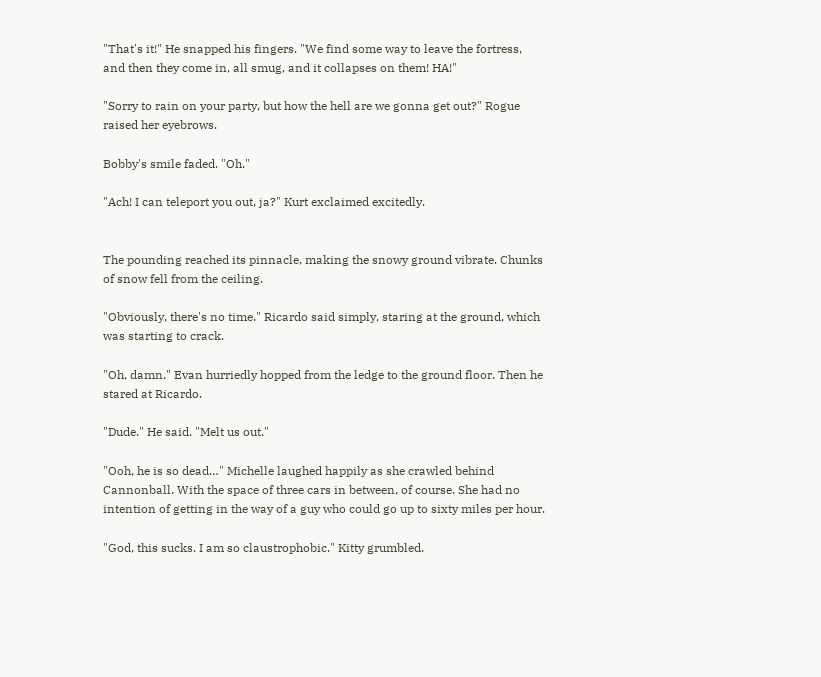"That's it!" He snapped his fingers. "We find some way to leave the fortress, and then they come in, all smug, and it collapses on them! HA!"

"Sorry to rain on your party, but how the hell are we gonna get out?" Rogue raised her eyebrows.

Bobby's smile faded. "Oh."

"Ach! I can teleport you out, ja?" Kurt exclaimed excitedly.


The pounding reached its pinnacle, making the snowy ground vibrate. Chunks of snow fell from the ceiling.

"Obviously, there's no time." Ricardo said simply, staring at the ground, which was starting to crack.

"Oh, damn." Evan hurriedly hopped from the ledge to the ground floor. Then he stared at Ricardo.

"Dude." He said. "Melt us out."

"Ooh, he is so dead…" Michelle laughed happily as she crawled behind Cannonball. With the space of three cars in between, of course. She had no intention of getting in the way of a guy who could go up to sixty miles per hour.

"God, this sucks. I am so claustrophobic." Kitty grumbled.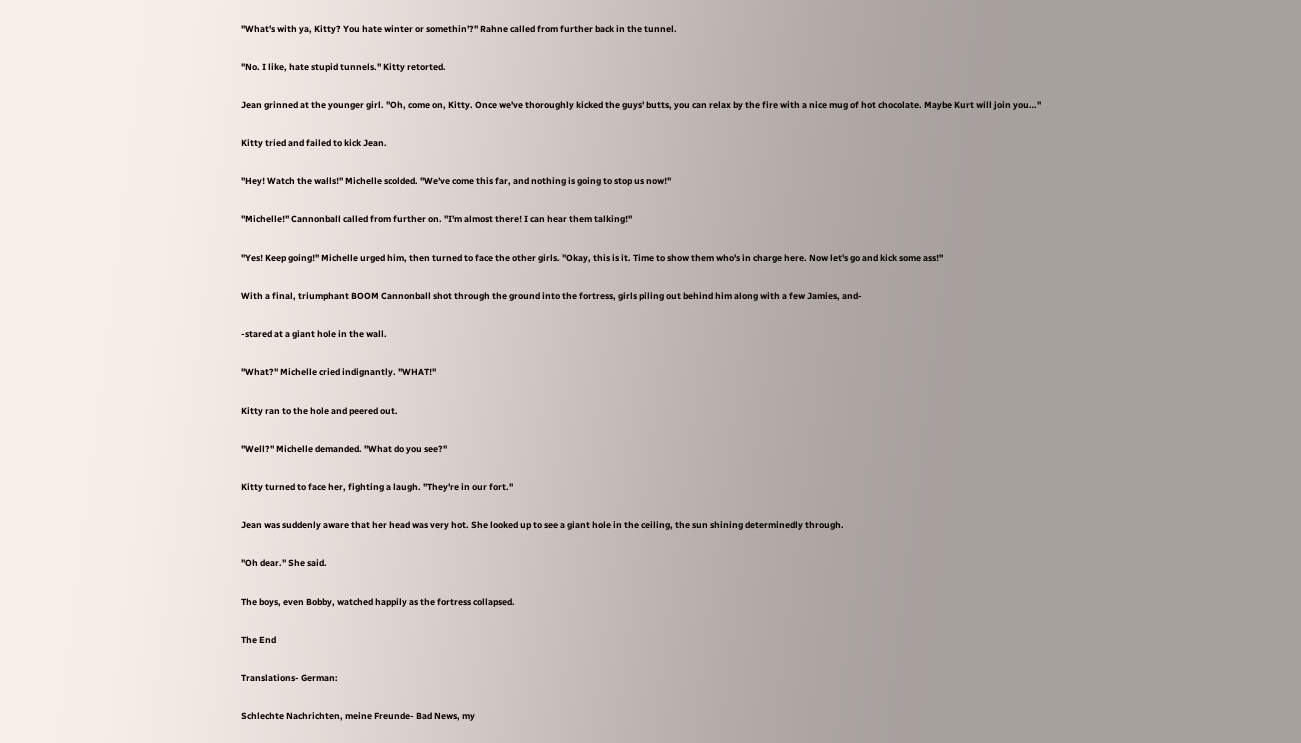"What's with ya, Kitty? You hate winter or somethin'?" Rahne called from further back in the tunnel.

"No. I like, hate stupid tunnels." Kitty retorted.

Jean grinned at the younger girl. "Oh, come on, Kitty. Once we've thoroughly kicked the guys' butts, you can relax by the fire with a nice mug of hot chocolate. Maybe Kurt will join you…"

Kitty tried and failed to kick Jean.

"Hey! Watch the walls!" Michelle scolded. "We've come this far, and nothing is going to stop us now!"

"Michelle!" Cannonball called from further on. "I'm almost there! I can hear them talking!"

"Yes! Keep going!" Michelle urged him, then turned to face the other girls. "Okay, this is it. Time to show them who's in charge here. Now let's go and kick some ass!"

With a final, triumphant BOOM Cannonball shot through the ground into the fortress, girls piling out behind him along with a few Jamies, and-

-stared at a giant hole in the wall.

"What?" Michelle cried indignantly. "WHAT!"

Kitty ran to the hole and peered out.

"Well?" Michelle demanded. "What do you see?"

Kitty turned to face her, fighting a laugh. "They're in our fort."

Jean was suddenly aware that her head was very hot. She looked up to see a giant hole in the ceiling, the sun shining determinedly through.

"Oh dear." She said.

The boys, even Bobby, watched happily as the fortress collapsed.

The End

Translations- German:

Schlechte Nachrichten, meine Freunde- Bad News, my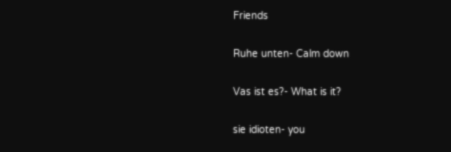Friends

Ruhe unten- Calm down

Vas ist es?- What is it?

sie idioten- you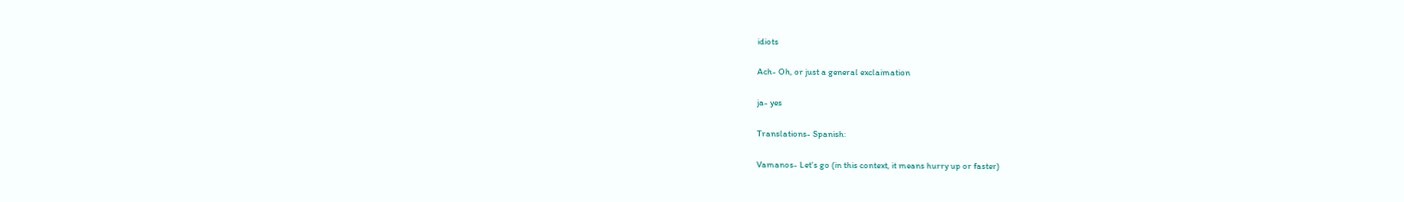idiots

Ach- Oh, or just a general exclaimation

ja- yes

Translations- Spanish:

Vamanos- Let's go (in this context, it means hurry up or faster)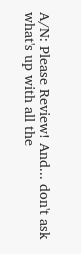A/N: Please Review! And... don't ask what's up with all the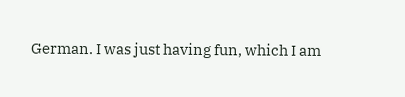German. I was just having fun, which I am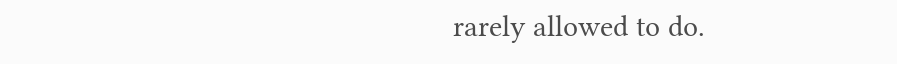rarely allowed to do.